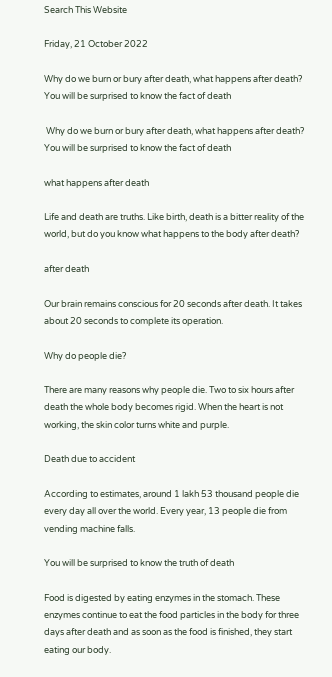Search This Website

Friday, 21 October 2022

Why do we burn or bury after death, what happens after death? You will be surprised to know the fact of death

 Why do we burn or bury after death, what happens after death? You will be surprised to know the fact of death

what happens after death

Life and death are truths. Like birth, death is a bitter reality of the world, but do you know what happens to the body after death?

after death

Our brain remains conscious for 20 seconds after death. It takes about 20 seconds to complete its operation.

Why do people die?

There are many reasons why people die. Two to six hours after death the whole body becomes rigid. When the heart is not working, the skin color turns white and purple.

Death due to accident

According to estimates, around 1 lakh 53 thousand people die every day all over the world. Every year, 13 people die from vending machine falls.

You will be surprised to know the truth of death

Food is digested by eating enzymes in the stomach. These enzymes continue to eat the food particles in the body for three days after death and as soon as the food is finished, they start eating our body.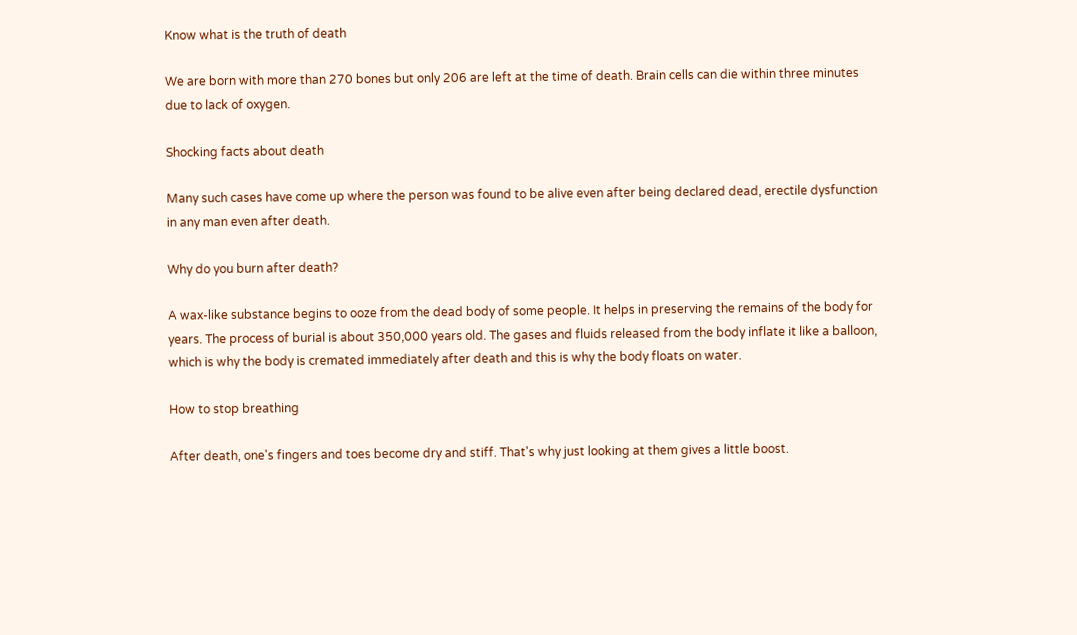Know what is the truth of death

We are born with more than 270 bones but only 206 are left at the time of death. Brain cells can die within three minutes due to lack of oxygen.

Shocking facts about death

Many such cases have come up where the person was found to be alive even after being declared dead, erectile dysfunction in any man even after death.

Why do you burn after death?

A wax-like substance begins to ooze from the dead body of some people. It helps in preserving the remains of the body for years. The process of burial is about 350,000 years old. The gases and fluids released from the body inflate it like a balloon, which is why the body is cremated immediately after death and this is why the body floats on water.

How to stop breathing

After death, one's fingers and toes become dry and stiff. That's why just looking at them gives a little boost.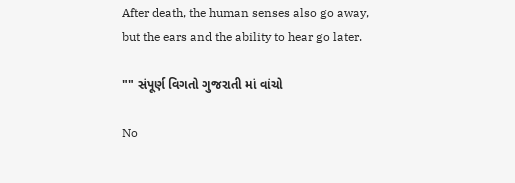After death, the human senses also go away, but the ears and the ability to hear go later.

"" સંપૂર્ણ વિગતો ગુજરાતી માં વાંચો

No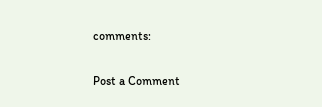comments:

Post a Comment